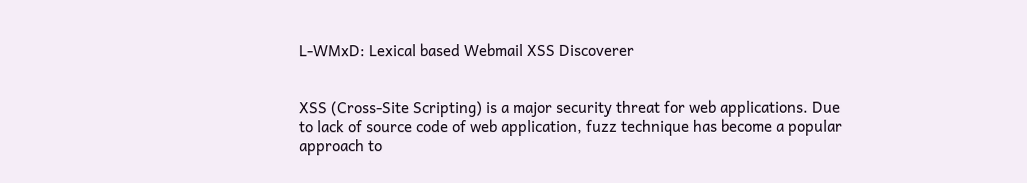L-WMxD: Lexical based Webmail XSS Discoverer


XSS (Cross-Site Scripting) is a major security threat for web applications. Due to lack of source code of web application, fuzz technique has become a popular approach to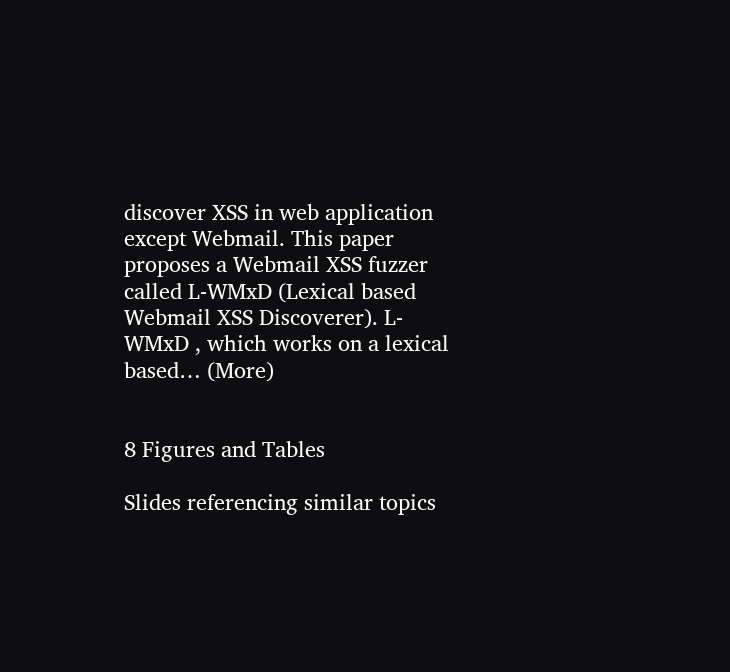discover XSS in web application except Webmail. This paper proposes a Webmail XSS fuzzer called L-WMxD (Lexical based Webmail XSS Discoverer). L-WMxD , which works on a lexical based… (More)


8 Figures and Tables

Slides referencing similar topics